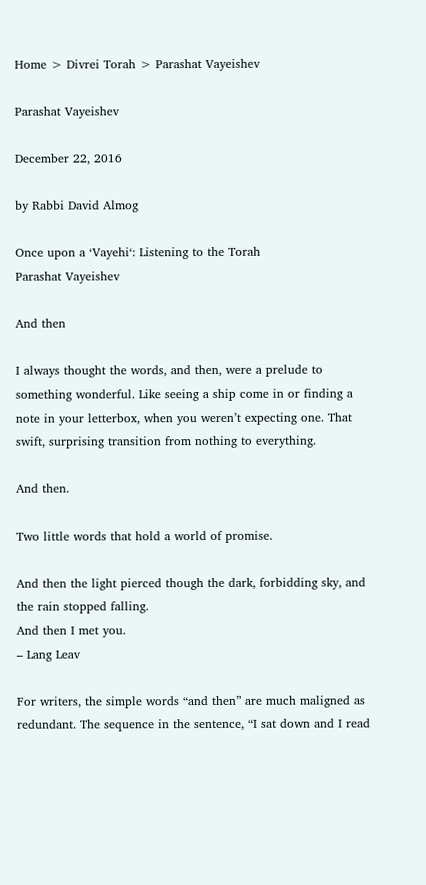Home > Divrei Torah > Parashat Vayeishev

Parashat Vayeishev

December 22, 2016

by Rabbi David Almog

Once upon a ‘Vayehi‘: Listening to the Torah
Parashat Vayeishev

And then

I always thought the words, and then, were a prelude to something wonderful. Like seeing a ship come in or finding a note in your letterbox, when you weren’t expecting one. That swift, surprising transition from nothing to everything.

And then.

Two little words that hold a world of promise.

And then the light pierced though the dark, forbidding sky, and the rain stopped falling.
And then I met you.
– Lang Leav

For writers, the simple words “and then” are much maligned as redundant. The sequence in the sentence, “I sat down and I read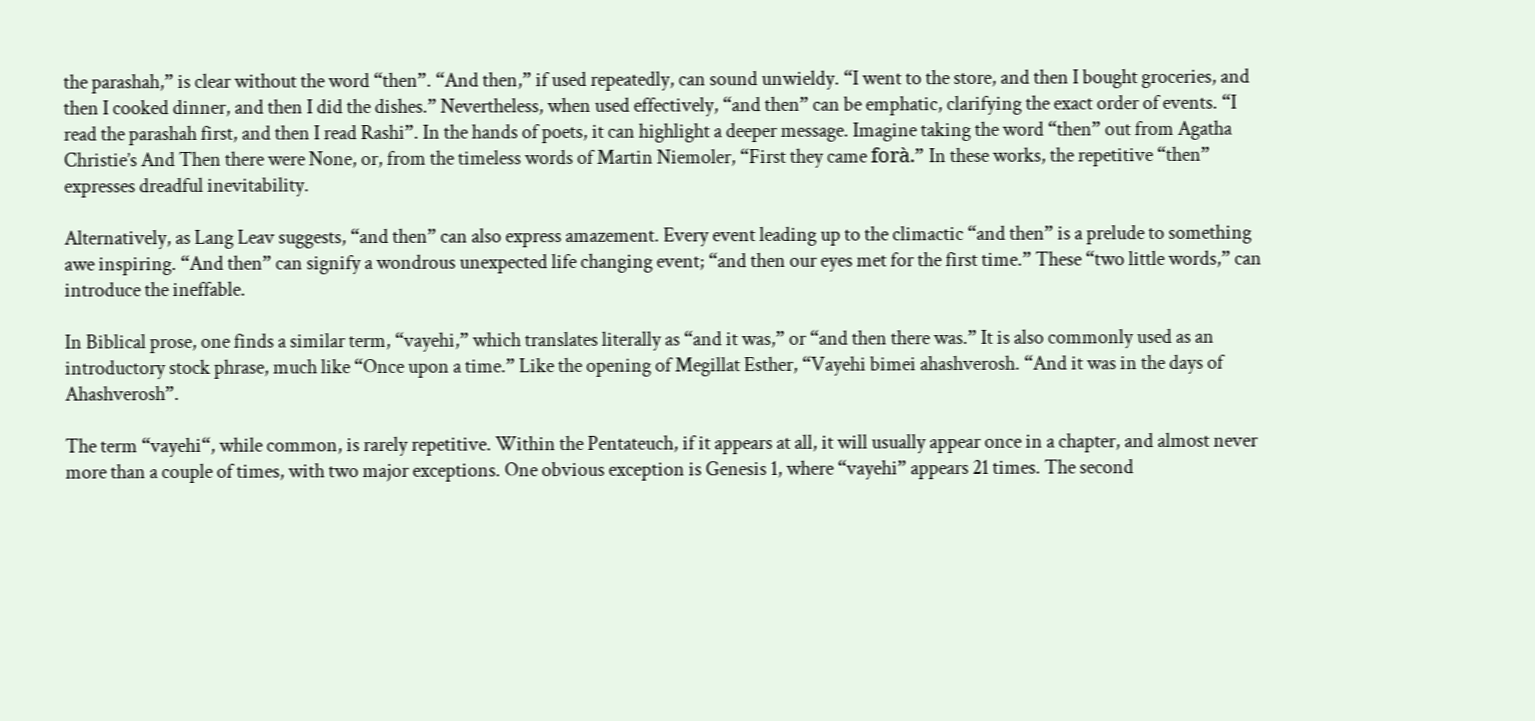the parashah,” is clear without the word “then”. “And then,” if used repeatedly, can sound unwieldy. “I went to the store, and then I bought groceries, and then I cooked dinner, and then I did the dishes.” Nevertheless, when used effectively, “and then” can be emphatic, clarifying the exact order of events. “I read the parashah first, and then I read Rashi”. In the hands of poets, it can highlight a deeper message. Imagine taking the word “then” out from Agatha Christie’s And Then there were None, or, from the timeless words of Martin Niemoler, “First they came forà.” In these works, the repetitive “then” expresses dreadful inevitability.

Alternatively, as Lang Leav suggests, “and then” can also express amazement. Every event leading up to the climactic “and then” is a prelude to something awe inspiring. “And then” can signify a wondrous unexpected life changing event; “and then our eyes met for the first time.” These “two little words,” can introduce the ineffable.

In Biblical prose, one finds a similar term, “vayehi,” which translates literally as “and it was,” or “and then there was.” It is also commonly used as an introductory stock phrase, much like “Once upon a time.” Like the opening of Megillat Esther, “Vayehi bimei ahashverosh. “And it was in the days of Ahashverosh”.

The term “vayehi“, while common, is rarely repetitive. Within the Pentateuch, if it appears at all, it will usually appear once in a chapter, and almost never more than a couple of times, with two major exceptions. One obvious exception is Genesis 1, where “vayehi” appears 21 times. The second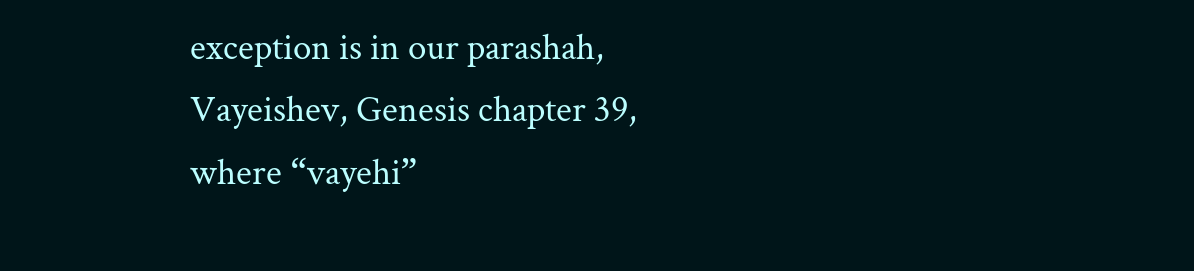exception is in our parashah, Vayeishev, Genesis chapter 39, where “vayehi”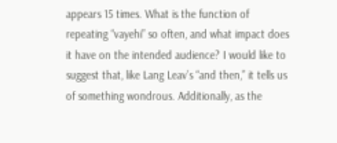appears 15 times. What is the function of repeating “vayehi” so often, and what impact does it have on the intended audience? I would like to suggest that, like Lang Leav’s “and then,” it tells us of something wondrous. Additionally, as the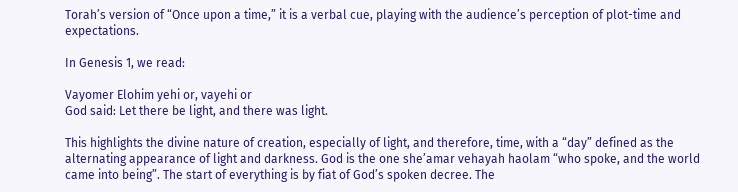Torah’s version of “Once upon a time,” it is a verbal cue, playing with the audience’s perception of plot-time and expectations.

In Genesis 1, we read:

Vayomer Elohim yehi or, vayehi or
God said: Let there be light, and there was light.

This highlights the divine nature of creation, especially of light, and therefore, time, with a “day” defined as the alternating appearance of light and darkness. God is the one she’amar vehayah haolam “who spoke, and the world came into being”. The start of everything is by fiat of God’s spoken decree. The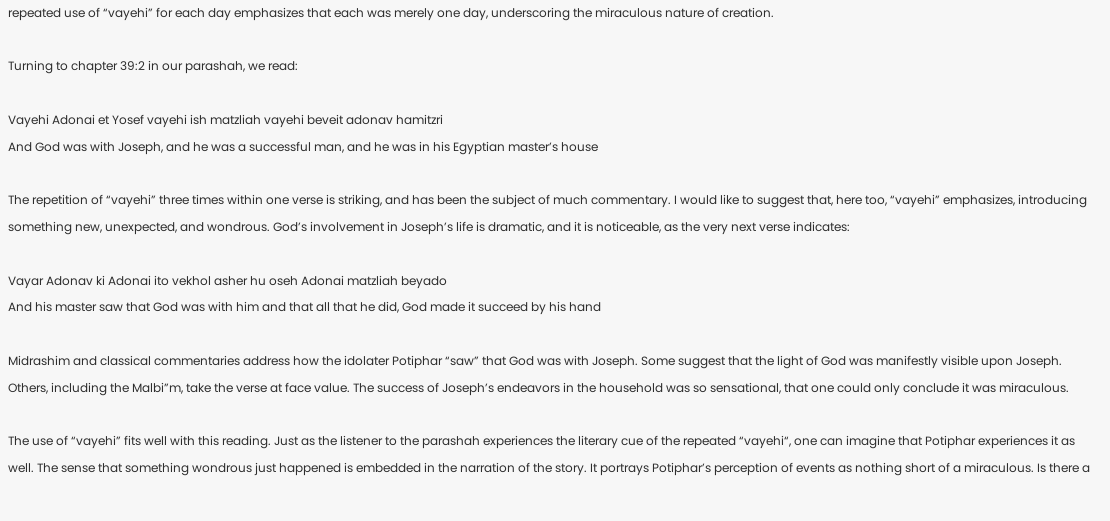repeated use of “vayehi” for each day emphasizes that each was merely one day, underscoring the miraculous nature of creation.

Turning to chapter 39:2 in our parashah, we read:

Vayehi Adonai et Yosef vayehi ish matzliah vayehi beveit adonav hamitzri
And God was with Joseph, and he was a successful man, and he was in his Egyptian master’s house

The repetition of “vayehi” three times within one verse is striking, and has been the subject of much commentary. I would like to suggest that, here too, “vayehi” emphasizes, introducing something new, unexpected, and wondrous. God’s involvement in Joseph’s life is dramatic, and it is noticeable, as the very next verse indicates:

Vayar Adonav ki Adonai ito vekhol asher hu oseh Adonai matzliah beyado
And his master saw that God was with him and that all that he did, God made it succeed by his hand

Midrashim and classical commentaries address how the idolater Potiphar “saw” that God was with Joseph. Some suggest that the light of God was manifestly visible upon Joseph. Others, including the Malbi”m, take the verse at face value. The success of Joseph’s endeavors in the household was so sensational, that one could only conclude it was miraculous.

The use of “vayehi” fits well with this reading. Just as the listener to the parashah experiences the literary cue of the repeated “vayehi“, one can imagine that Potiphar experiences it as well. The sense that something wondrous just happened is embedded in the narration of the story. It portrays Potiphar’s perception of events as nothing short of a miraculous. Is there a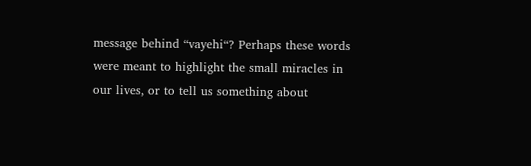message behind “vayehi“? Perhaps these words were meant to highlight the small miracles in our lives, or to tell us something about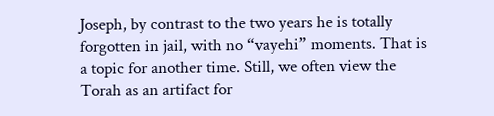Joseph, by contrast to the two years he is totally forgotten in jail, with no “vayehi” moments. That is a topic for another time. Still, we often view the Torah as an artifact for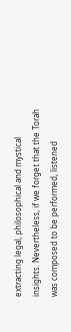extracting legal, philosophical and mystical insights. Nevertheless, if we forget that the Torah was composed to be performed, listened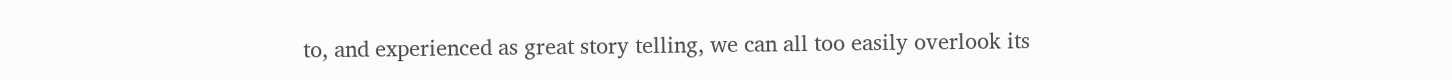to, and experienced as great story telling, we can all too easily overlook its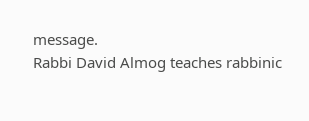message.
Rabbi David Almog teaches rabbinic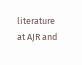literature at AJR and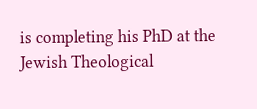is completing his PhD at the Jewish Theological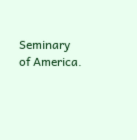Seminary of America.